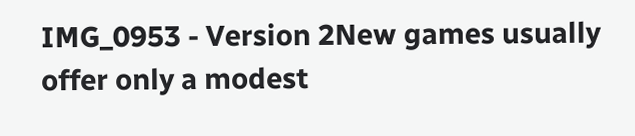IMG_0953 - Version 2New games usually offer only a modest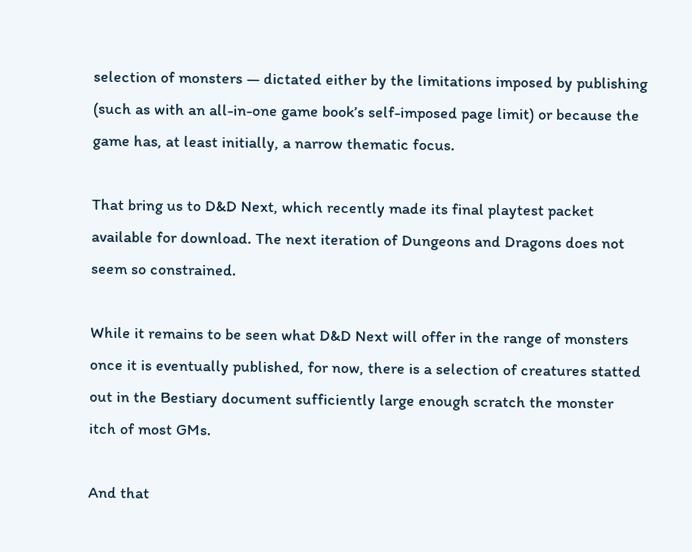selection of monsters — dictated either by the limitations imposed by publishing (such as with an all-in-one game book’s self-imposed page limit) or because the game has, at least initially, a narrow thematic focus.

That bring us to D&D Next, which recently made its final playtest packet available for download. The next iteration of Dungeons and Dragons does not seem so constrained.

While it remains to be seen what D&D Next will offer in the range of monsters once it is eventually published, for now, there is a selection of creatures statted out in the Bestiary document sufficiently large enough scratch the monster itch of most GMs.

And that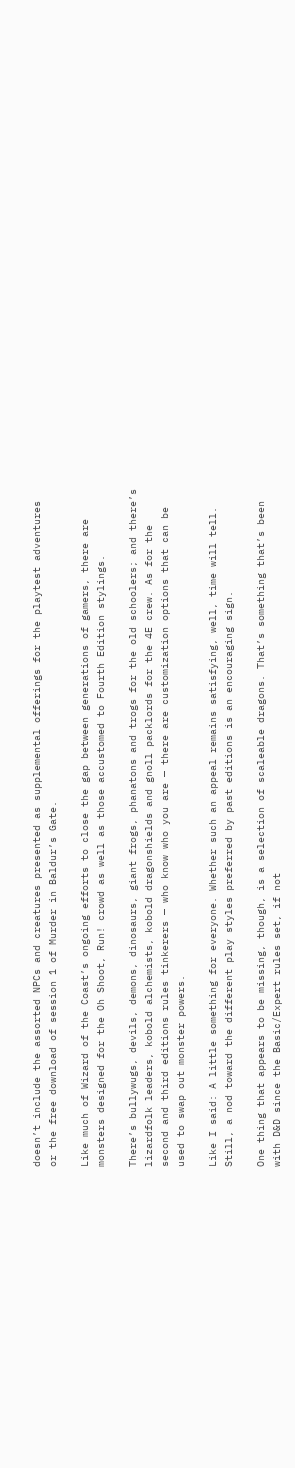doesn’t include the assorted NPCs and creatures presented as supplemental offerings for the playtest adventures or the free download of session 1 of Murder in Baldur’s Gate.

Like much of Wizard of the Coast’s ongoing efforts to close the gap between generations of gamers, there are monsters designed for the Oh Shoot, Run! crowd as well as those accustomed to Fourth Edition stylings.

There’s bullywugs, devils, demons, dinosaurs, giant frogs, phanatons and trogs for the old schoolers; and there’s lizardfolk leaders, kobold alchemists, kobold dragonshields and gnoll packlords for the 4E crew. As for the second and third editions rules tinkerers — who know who you are — there are customization options that can be used to swap out monster powers.

Like I said: A little something for everyone. Whether such an appeal remains satisfying, well, time will tell. Still, a nod toward the different play styles preferred by past editions is an encouraging sign.

One thing that appears to be missing, though, is a selection of scaleable dragons. That’s something that’s been with D&D since the Basic/Expert rules set, if not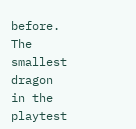before. The smallest dragon in the playtest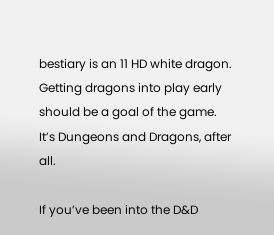bestiary is an 11 HD white dragon. Getting dragons into play early should be a goal of the game. It’s Dungeons and Dragons, after all.

If you’ve been into the D&D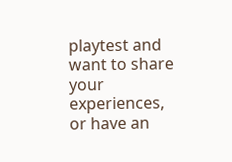playtest and want to share your experiences, or have an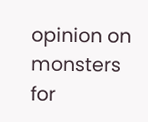opinion on monsters for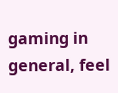gaming in general, feel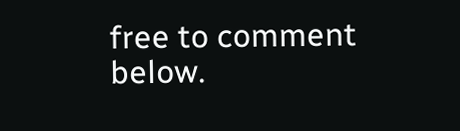free to comment below.